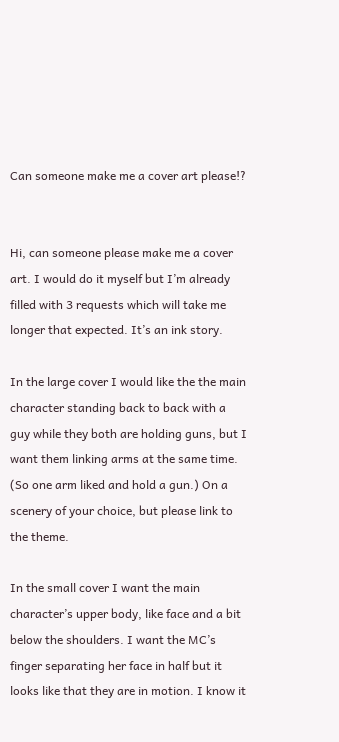Can someone make me a cover art please!?


Hi, can someone please make me a cover art. I would do it myself but I’m already filled with 3 requests which will take me longer that expected. It’s an ink story.

In the large cover I would like the the main character standing back to back with a guy while they both are holding guns, but I want them linking arms at the same time. (So one arm liked and hold a gun.) On a scenery of your choice, but please link to the theme.

In the small cover I want the main character’s upper body, like face and a bit below the shoulders. I want the MC’s finger separating her face in half but it looks like that they are in motion. I know it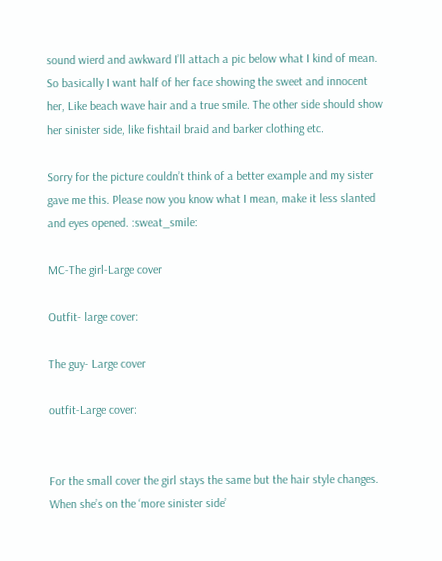sound wierd and awkward I’ll attach a pic below what I kind of mean. So basically I want half of her face showing the sweet and innocent her, Like beach wave hair and a true smile. The other side should show her sinister side, like fishtail braid and barker clothing etc.

Sorry for the picture couldn’t think of a better example and my sister gave me this. Please now you know what I mean, make it less slanted and eyes opened. :sweat_smile:

MC-The girl-Large cover

Outfit- large cover:

The guy- Large cover

outfit-Large cover:


For the small cover the girl stays the same but the hair style changes. When she’s on the ‘more sinister side’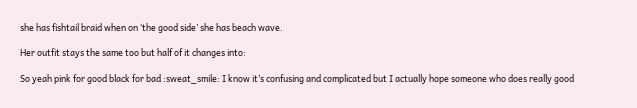she has fishtail braid when on ‘the good side’ she has beach wave.

Her outfit stays the same too but half of it changes into:

So yeah pink for good black for bad :sweat_smile: I know it’s confusing and complicated but I actually hope someone who does really good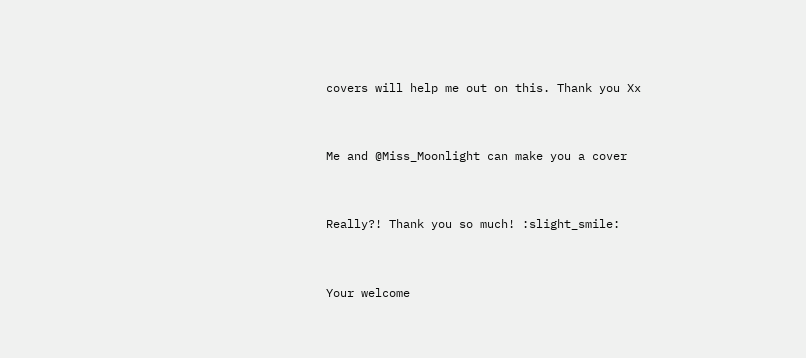covers will help me out on this. Thank you Xx


Me and @Miss_Moonlight can make you a cover


Really?! Thank you so much! :slight_smile:


Your welcome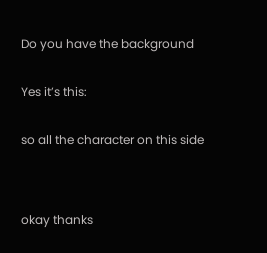Do you have the background


Yes it’s this:


so all the character on this side




okay thanks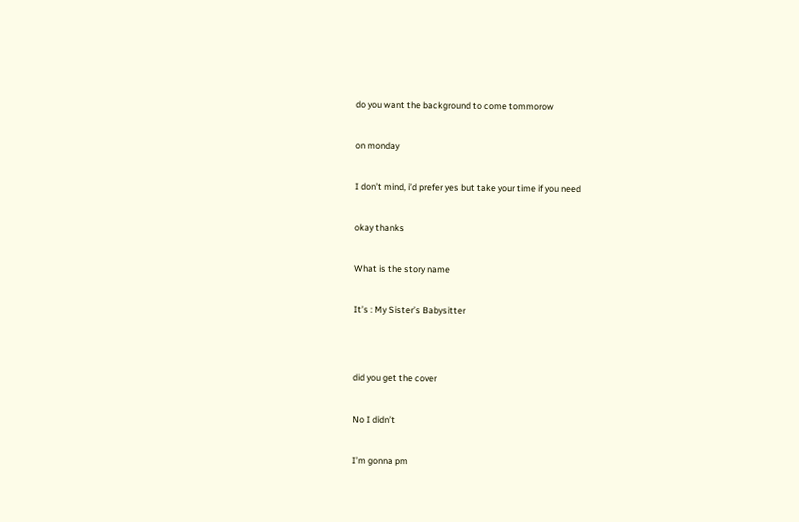do you want the background to come tommorow


on monday


I don’t mind, i’d prefer yes but take your time if you need


okay thanks


What is the story name


It’s : My Sister’s Babysitter




did you get the cover


No I didn’t


I’m gonna pm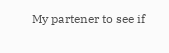My partener to see if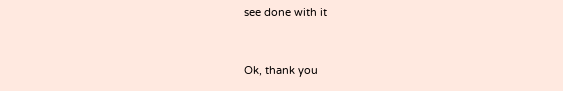see done with it


Ok, thank you